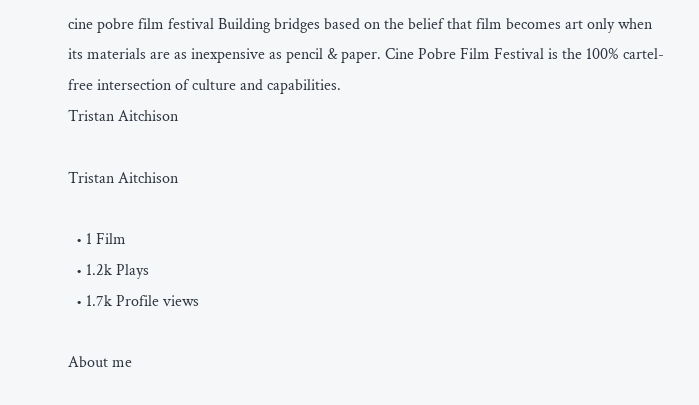cine pobre film festival Building bridges based on the belief that film becomes art only when its materials are as inexpensive as pencil & paper. Cine Pobre Film Festival is the 100% cartel-free intersection of culture and capabilities.
Tristan Aitchison

Tristan Aitchison

  • 1 Film
  • 1.2k Plays
  • 1.7k Profile views

About me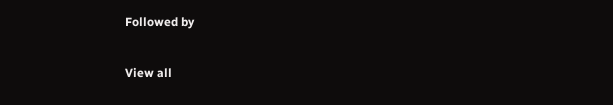Followed by

View all